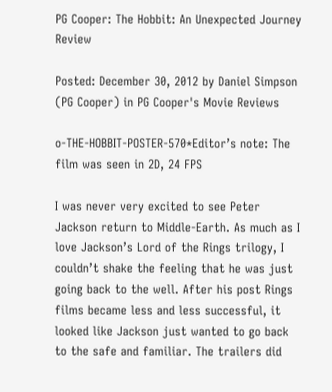PG Cooper: The Hobbit: An Unexpected Journey Review

Posted: December 30, 2012 by Daniel Simpson (PG Cooper) in PG Cooper's Movie Reviews

o-THE-HOBBIT-POSTER-570*Editor’s note: The film was seen in 2D, 24 FPS

I was never very excited to see Peter Jackson return to Middle-Earth. As much as I love Jackson’s Lord of the Rings trilogy, I couldn’t shake the feeling that he was just going back to the well. After his post Rings films became less and less successful, it looked like Jackson just wanted to go back to the safe and familiar. The trailers did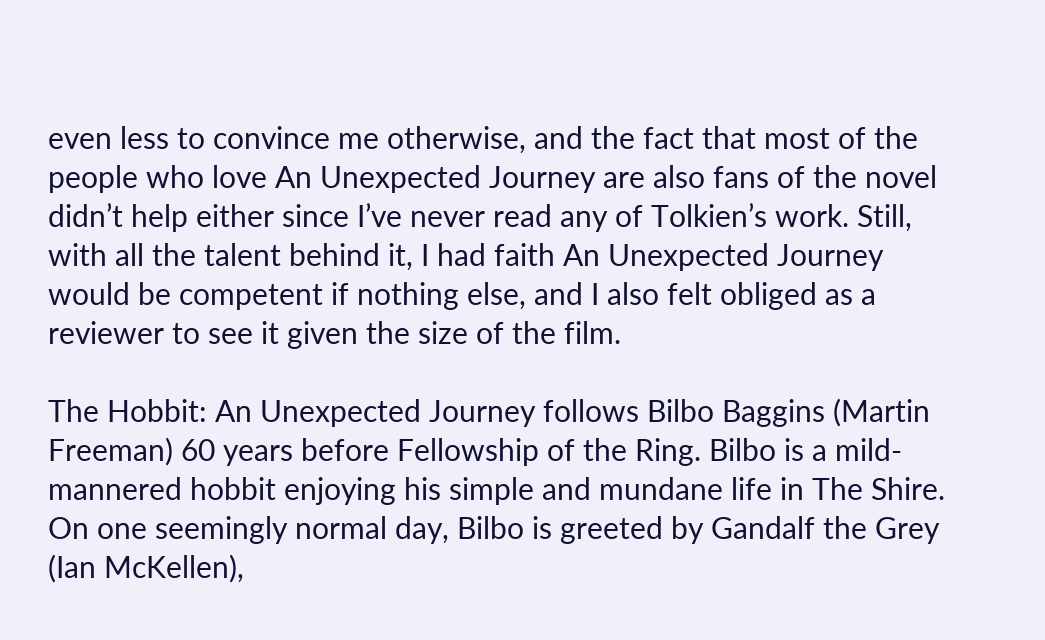even less to convince me otherwise, and the fact that most of the people who love An Unexpected Journey are also fans of the novel didn’t help either since I’ve never read any of Tolkien’s work. Still, with all the talent behind it, I had faith An Unexpected Journey would be competent if nothing else, and I also felt obliged as a reviewer to see it given the size of the film.

The Hobbit: An Unexpected Journey follows Bilbo Baggins (Martin Freeman) 60 years before Fellowship of the Ring. Bilbo is a mild-mannered hobbit enjoying his simple and mundane life in The Shire. On one seemingly normal day, Bilbo is greeted by Gandalf the Grey (Ian McKellen),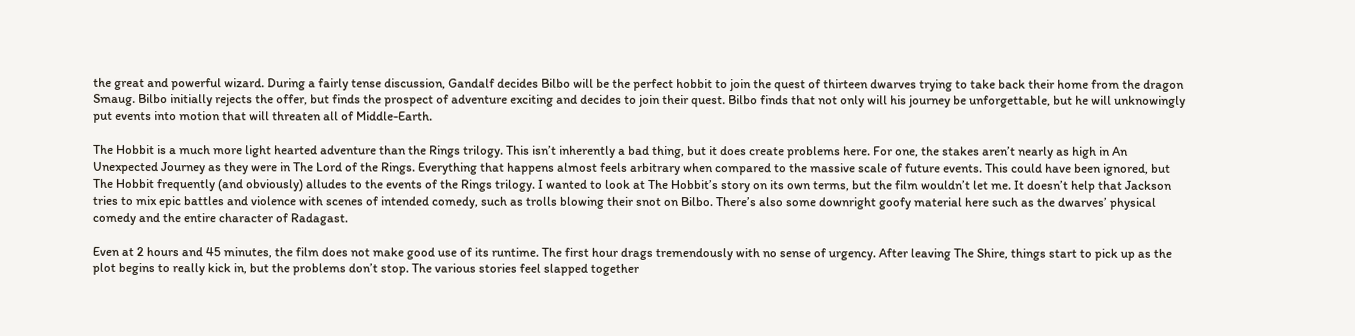the great and powerful wizard. During a fairly tense discussion, Gandalf decides Bilbo will be the perfect hobbit to join the quest of thirteen dwarves trying to take back their home from the dragon Smaug. Bilbo initially rejects the offer, but finds the prospect of adventure exciting and decides to join their quest. Bilbo finds that not only will his journey be unforgettable, but he will unknowingly put events into motion that will threaten all of Middle-Earth.

The Hobbit is a much more light hearted adventure than the Rings trilogy. This isn’t inherently a bad thing, but it does create problems here. For one, the stakes aren’t nearly as high in An Unexpected Journey as they were in The Lord of the Rings. Everything that happens almost feels arbitrary when compared to the massive scale of future events. This could have been ignored, but The Hobbit frequently (and obviously) alludes to the events of the Rings trilogy. I wanted to look at The Hobbit’s story on its own terms, but the film wouldn’t let me. It doesn’t help that Jackson tries to mix epic battles and violence with scenes of intended comedy, such as trolls blowing their snot on Bilbo. There’s also some downright goofy material here such as the dwarves’ physical comedy and the entire character of Radagast.

Even at 2 hours and 45 minutes, the film does not make good use of its runtime. The first hour drags tremendously with no sense of urgency. After leaving The Shire, things start to pick up as the plot begins to really kick in, but the problems don’t stop. The various stories feel slapped together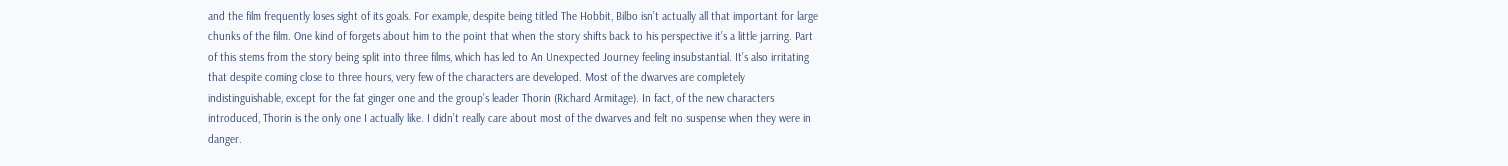and the film frequently loses sight of its goals. For example, despite being titled The Hobbit, Bilbo isn’t actually all that important for large chunks of the film. One kind of forgets about him to the point that when the story shifts back to his perspective it’s a little jarring. Part of this stems from the story being split into three films, which has led to An Unexpected Journey feeling insubstantial. It’s also irritating that despite coming close to three hours, very few of the characters are developed. Most of the dwarves are completely indistinguishable, except for the fat ginger one and the group’s leader Thorin (Richard Armitage). In fact, of the new characters introduced, Thorin is the only one I actually like. I didn’t really care about most of the dwarves and felt no suspense when they were in danger.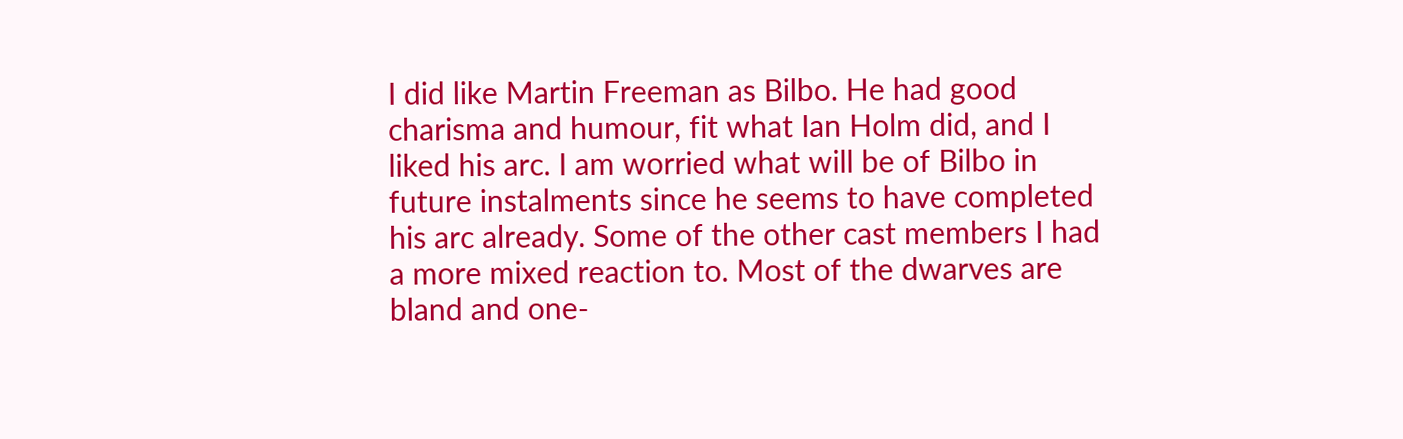I did like Martin Freeman as Bilbo. He had good charisma and humour, fit what Ian Holm did, and I liked his arc. I am worried what will be of Bilbo in future instalments since he seems to have completed his arc already. Some of the other cast members I had a more mixed reaction to. Most of the dwarves are bland and one-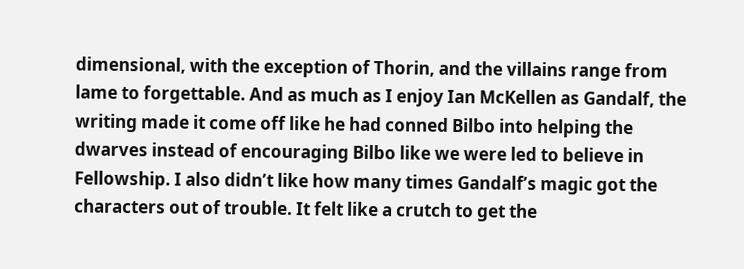dimensional, with the exception of Thorin, and the villains range from lame to forgettable. And as much as I enjoy Ian McKellen as Gandalf, the writing made it come off like he had conned Bilbo into helping the dwarves instead of encouraging Bilbo like we were led to believe in Fellowship. I also didn’t like how many times Gandalf’s magic got the characters out of trouble. It felt like a crutch to get the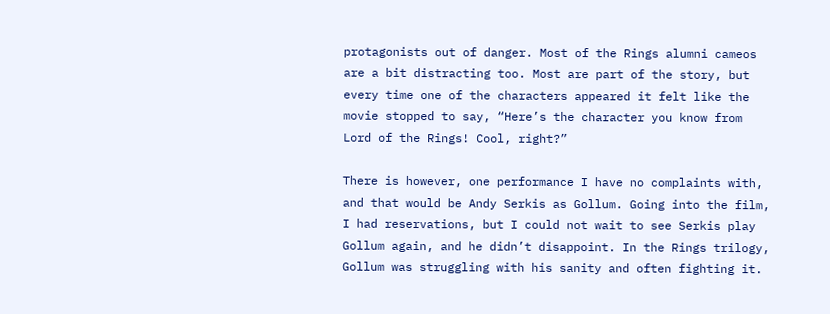protagonists out of danger. Most of the Rings alumni cameos are a bit distracting too. Most are part of the story, but every time one of the characters appeared it felt like the movie stopped to say, “Here’s the character you know from Lord of the Rings! Cool, right?”

There is however, one performance I have no complaints with, and that would be Andy Serkis as Gollum. Going into the film, I had reservations, but I could not wait to see Serkis play Gollum again, and he didn’t disappoint. In the Rings trilogy, Gollum was struggling with his sanity and often fighting it.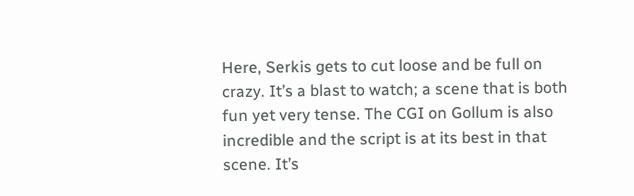Here, Serkis gets to cut loose and be full on crazy. It’s a blast to watch; a scene that is both fun yet very tense. The CGI on Gollum is also incredible and the script is at its best in that scene. It’s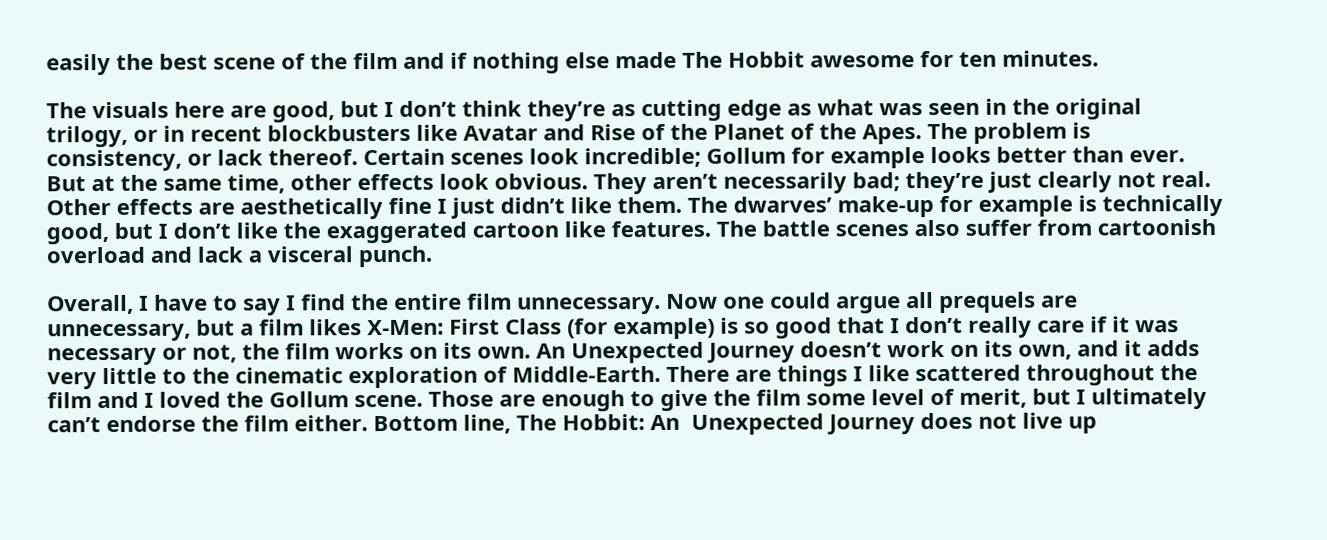easily the best scene of the film and if nothing else made The Hobbit awesome for ten minutes.

The visuals here are good, but I don’t think they’re as cutting edge as what was seen in the original trilogy, or in recent blockbusters like Avatar and Rise of the Planet of the Apes. The problem is consistency, or lack thereof. Certain scenes look incredible; Gollum for example looks better than ever. But at the same time, other effects look obvious. They aren’t necessarily bad; they’re just clearly not real. Other effects are aesthetically fine I just didn’t like them. The dwarves’ make-up for example is technically good, but I don’t like the exaggerated cartoon like features. The battle scenes also suffer from cartoonish overload and lack a visceral punch.

Overall, I have to say I find the entire film unnecessary. Now one could argue all prequels are unnecessary, but a film likes X-Men: First Class (for example) is so good that I don’t really care if it was necessary or not, the film works on its own. An Unexpected Journey doesn’t work on its own, and it adds very little to the cinematic exploration of Middle-Earth. There are things I like scattered throughout the film and I loved the Gollum scene. Those are enough to give the film some level of merit, but I ultimately can’t endorse the film either. Bottom line, The Hobbit: An  Unexpected Journey does not live up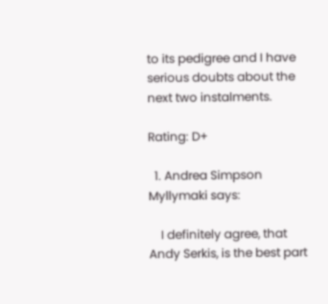to its pedigree and I have serious doubts about the next two instalments.

Rating: D+

  1. Andrea Simpson Myllymaki says:

    I definitely agree, that Andy Serkis, is the best part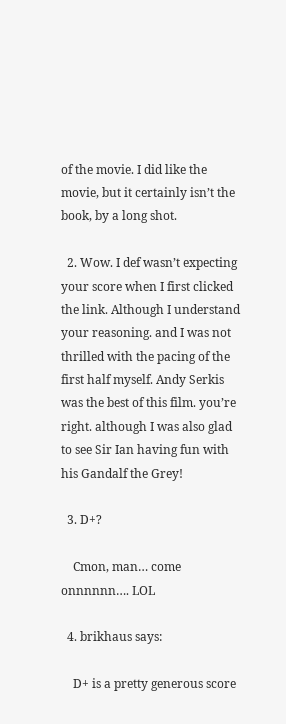of the movie. I did like the movie, but it certainly isn’t the book, by a long shot.

  2. Wow. I def wasn’t expecting your score when I first clicked the link. Although I understand your reasoning. and I was not thrilled with the pacing of the first half myself. Andy Serkis was the best of this film. you’re right. although I was also glad to see Sir Ian having fun with his Gandalf the Grey!

  3. D+?

    Cmon, man… come onnnnnn…. LOL

  4. brikhaus says:

    D+ is a pretty generous score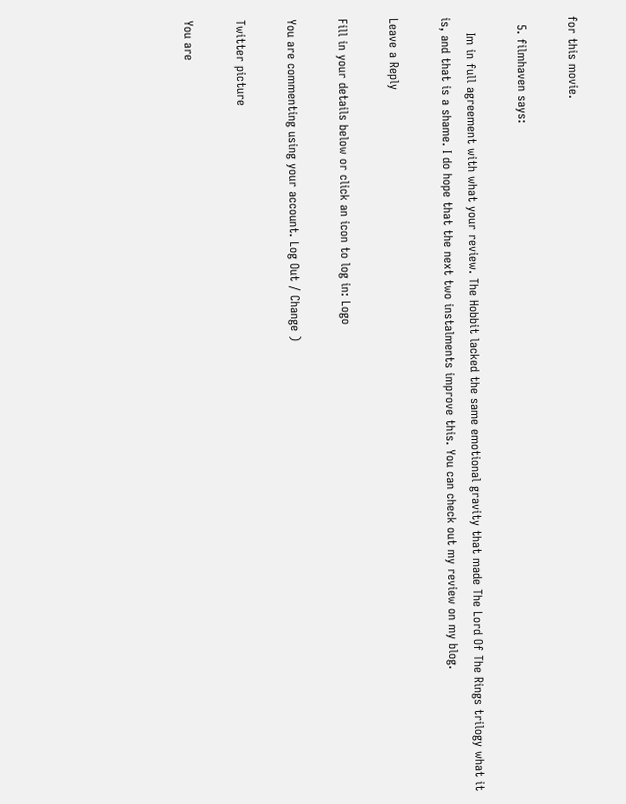for this movie.

  5. filmhaven says:

    Im in full agreement with what your review. The Hobbit lacked the same emotional gravity that made The Lord Of The Rings trilogy what it is, and that is a shame. I do hope that the next two instalments improve this. You can check out my review on my blog.

Leave a Reply

Fill in your details below or click an icon to log in: Logo

You are commenting using your account. Log Out / Change )

Twitter picture

You are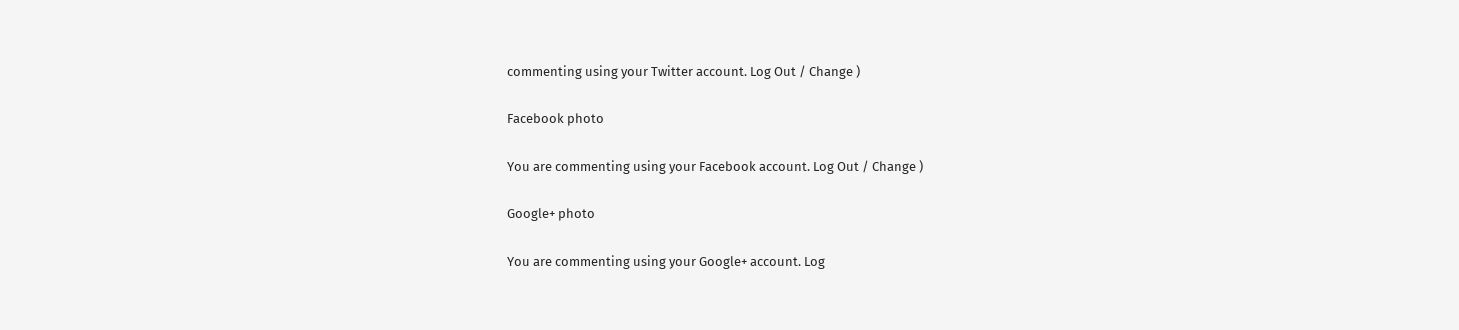commenting using your Twitter account. Log Out / Change )

Facebook photo

You are commenting using your Facebook account. Log Out / Change )

Google+ photo

You are commenting using your Google+ account. Log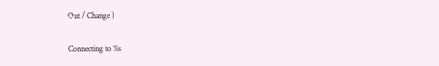Out / Change )

Connecting to %s